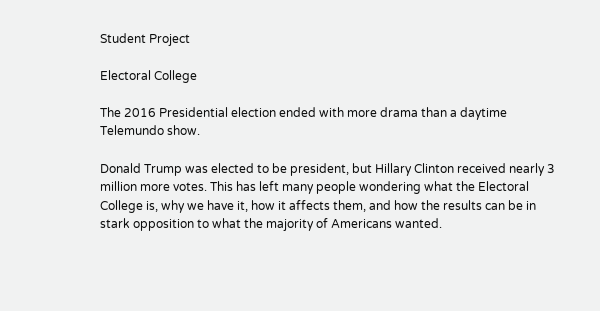Student Project

Electoral College

The 2016 Presidential election ended with more drama than a daytime Telemundo show.

Donald Trump was elected to be president, but Hillary Clinton received nearly 3 million more votes. This has left many people wondering what the Electoral College is, why we have it, how it affects them, and how the results can be in stark opposition to what the majority of Americans wanted.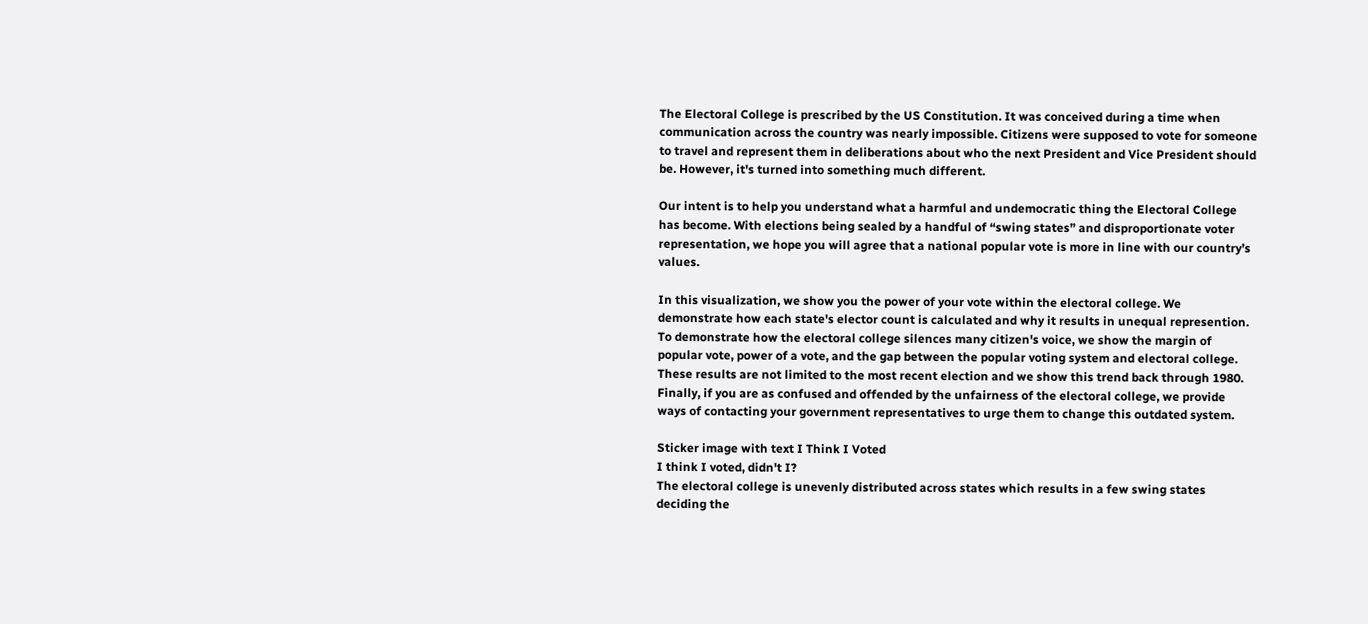The Electoral College is prescribed by the US Constitution. It was conceived during a time when communication across the country was nearly impossible. Citizens were supposed to vote for someone to travel and represent them in deliberations about who the next President and Vice President should be. However, it's turned into something much different.

Our intent is to help you understand what a harmful and undemocratic thing the Electoral College has become. With elections being sealed by a handful of “swing states” and disproportionate voter representation, we hope you will agree that a national popular vote is more in line with our country’s values.

In this visualization, we show you the power of your vote within the electoral college. We demonstrate how each state's elector count is calculated and why it results in unequal represention. To demonstrate how the electoral college silences many citizen's voice, we show the margin of popular vote, power of a vote, and the gap between the popular voting system and electoral college. These results are not limited to the most recent election and we show this trend back through 1980. Finally, if you are as confused and offended by the unfairness of the electoral college, we provide ways of contacting your government representatives to urge them to change this outdated system.

Sticker image with text I Think I Voted
I think I voted, didn't I?
The electoral college is unevenly distributed across states which results in a few swing states deciding the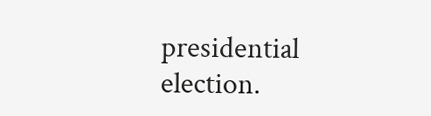presidential election.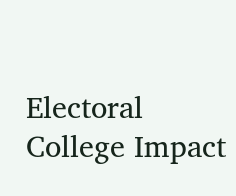Electoral College Impact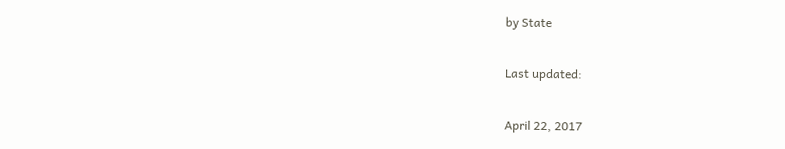by State

Last updated:

April 22, 2017